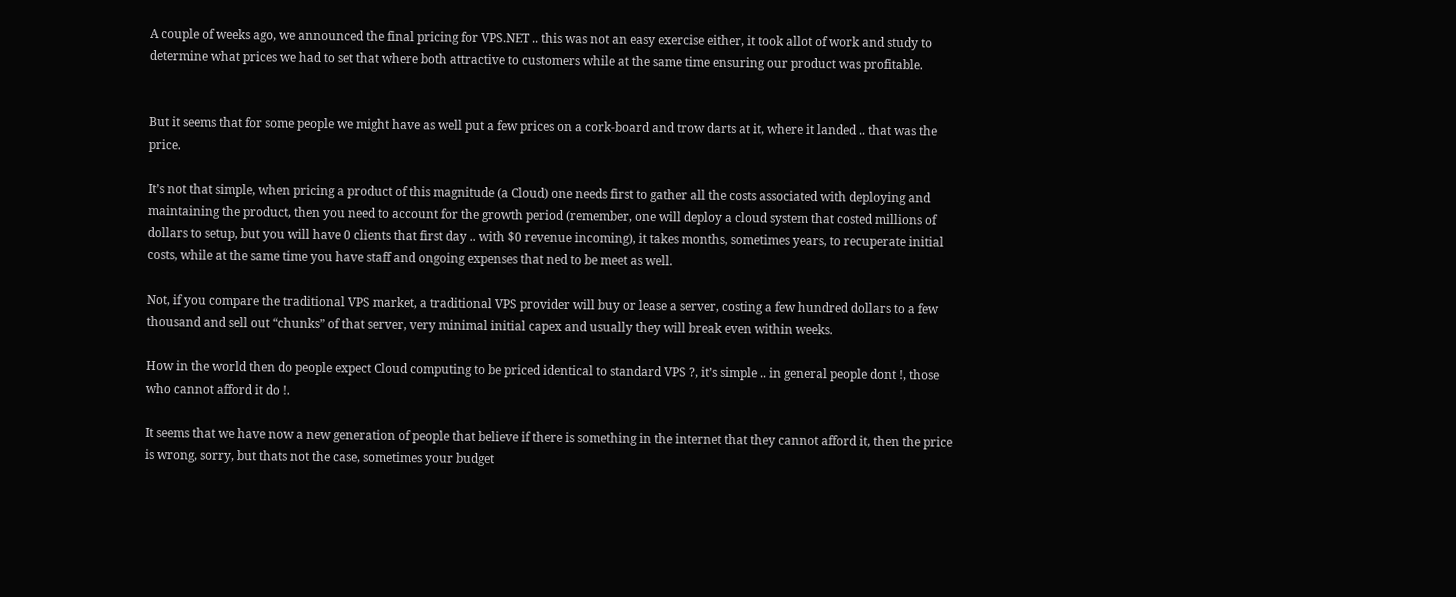A couple of weeks ago, we announced the final pricing for VPS.NET .. this was not an easy exercise either, it took allot of work and study to determine what prices we had to set that where both attractive to customers while at the same time ensuring our product was profitable.


But it seems that for some people we might have as well put a few prices on a cork-board and trow darts at it, where it landed .. that was the price.

It’s not that simple, when pricing a product of this magnitude (a Cloud) one needs first to gather all the costs associated with deploying and maintaining the product, then you need to account for the growth period (remember, one will deploy a cloud system that costed millions of dollars to setup, but you will have 0 clients that first day .. with $0 revenue incoming), it takes months, sometimes years, to recuperate initial costs, while at the same time you have staff and ongoing expenses that ned to be meet as well.

Not, if you compare the traditional VPS market, a traditional VPS provider will buy or lease a server, costing a few hundred dollars to a few thousand and sell out “chunks” of that server, very minimal initial capex and usually they will break even within weeks.

How in the world then do people expect Cloud computing to be priced identical to standard VPS ?, it’s simple .. in general people dont !, those who cannot afford it do !.

It seems that we have now a new generation of people that believe if there is something in the internet that they cannot afford it, then the price is wrong, sorry, but thats not the case, sometimes your budget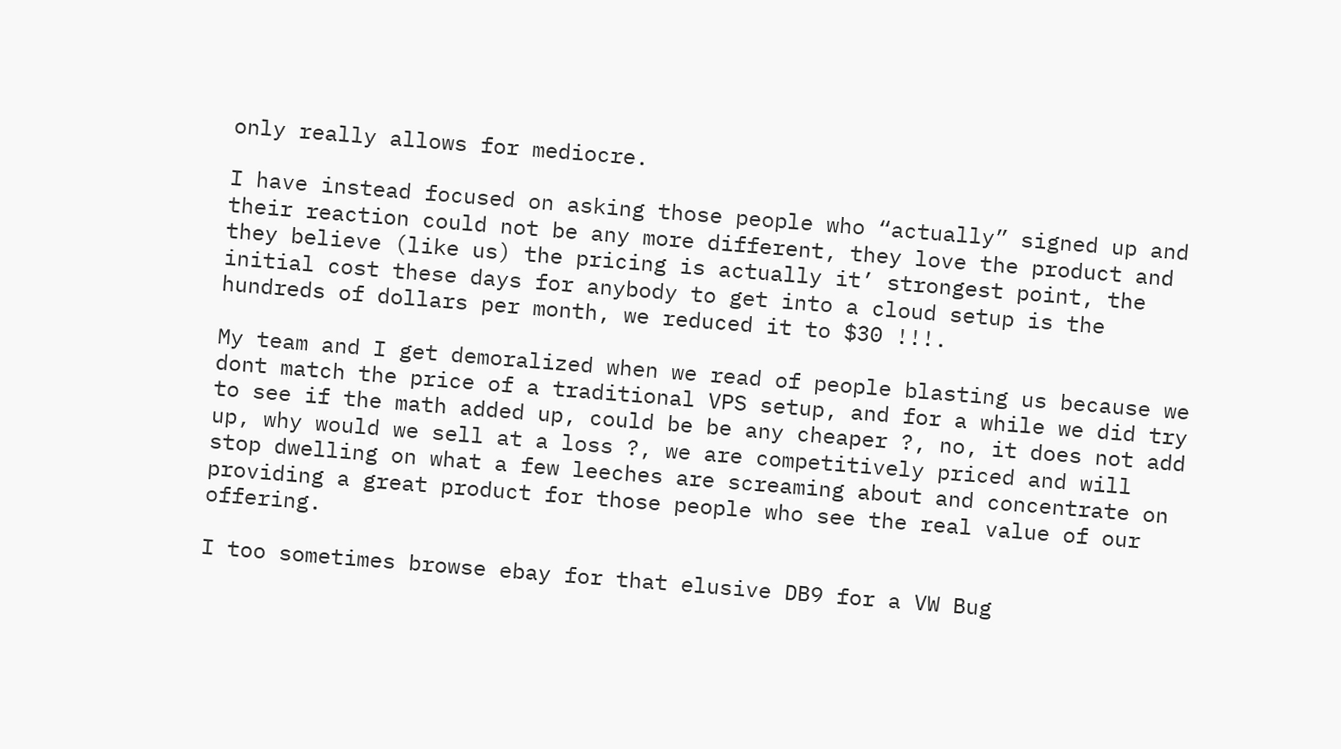only really allows for mediocre.

I have instead focused on asking those people who “actually” signed up and their reaction could not be any more different, they love the product and they believe (like us) the pricing is actually it’ strongest point, the initial cost these days for anybody to get into a cloud setup is the hundreds of dollars per month, we reduced it to $30 !!!.

My team and I get demoralized when we read of people blasting us because we dont match the price of a traditional VPS setup, and for a while we did try to see if the math added up, could be be any cheaper ?, no, it does not add up, why would we sell at a loss ?, we are competitively priced and will stop dwelling on what a few leeches are screaming about and concentrate on providing a great product for those people who see the real value of our offering.

I too sometimes browse ebay for that elusive DB9 for a VW Bug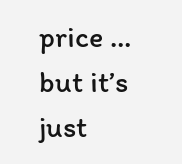price … but it’s just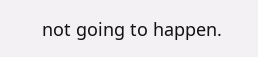not going to happen.